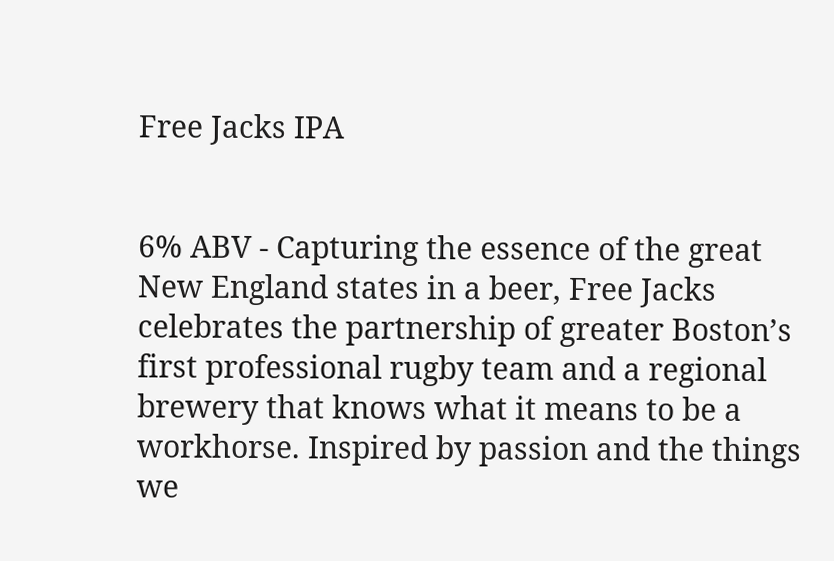Free Jacks IPA


6% ABV - Capturing the essence of the great New England states in a beer, Free Jacks celebrates the partnership of greater Boston’s first professional rugby team and a regional brewery that knows what it means to be a workhorse. Inspired by passion and the things we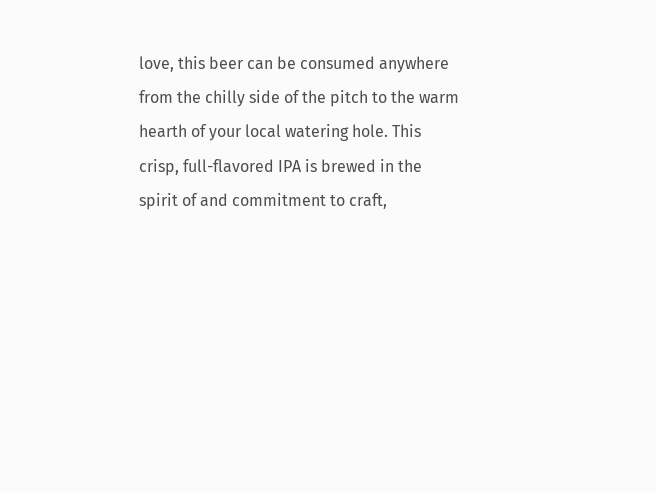love, this beer can be consumed anywhere from the chilly side of the pitch to the warm hearth of your local watering hole. This crisp, full-flavored IPA is brewed in the spirit of and commitment to craft,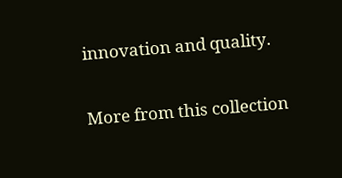innovation and quality.

More from this collection